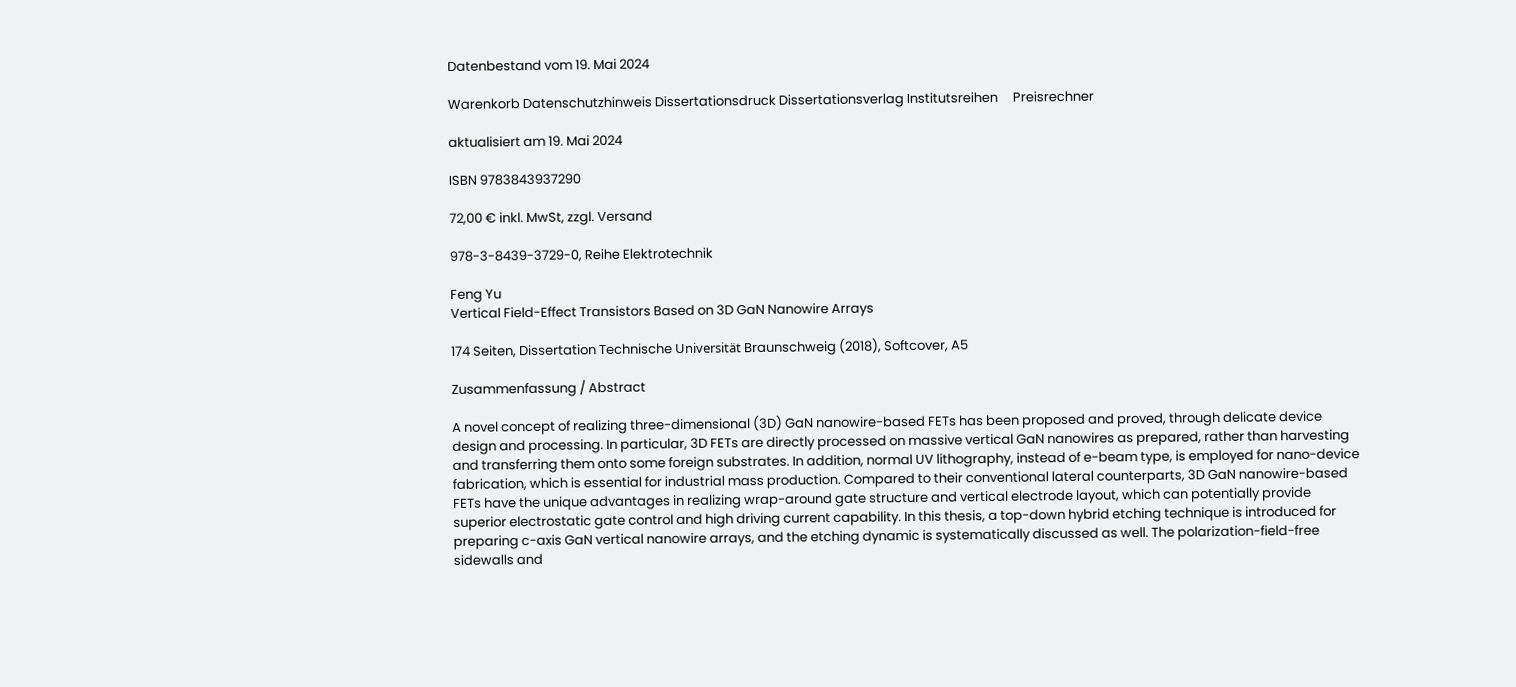Datenbestand vom 19. Mai 2024

Warenkorb Datenschutzhinweis Dissertationsdruck Dissertationsverlag Institutsreihen     Preisrechner

aktualisiert am 19. Mai 2024

ISBN 9783843937290

72,00 € inkl. MwSt, zzgl. Versand

978-3-8439-3729-0, Reihe Elektrotechnik

Feng Yu
Vertical Field-Effect Transistors Based on 3D GaN Nanowire Arrays

174 Seiten, Dissertation Technische Universität Braunschweig (2018), Softcover, A5

Zusammenfassung / Abstract

A novel concept of realizing three-dimensional (3D) GaN nanowire-based FETs has been proposed and proved, through delicate device design and processing. In particular, 3D FETs are directly processed on massive vertical GaN nanowires as prepared, rather than harvesting and transferring them onto some foreign substrates. In addition, normal UV lithography, instead of e-beam type, is employed for nano-device fabrication, which is essential for industrial mass production. Compared to their conventional lateral counterparts, 3D GaN nanowire-based FETs have the unique advantages in realizing wrap-around gate structure and vertical electrode layout, which can potentially provide superior electrostatic gate control and high driving current capability. In this thesis, a top-down hybrid etching technique is introduced for preparing c-axis GaN vertical nanowire arrays, and the etching dynamic is systematically discussed as well. The polarization-field-free sidewalls and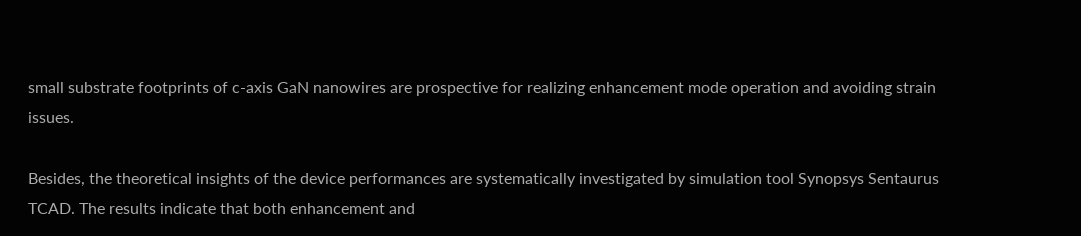small substrate footprints of c-axis GaN nanowires are prospective for realizing enhancement mode operation and avoiding strain issues.

Besides, the theoretical insights of the device performances are systematically investigated by simulation tool Synopsys Sentaurus TCAD. The results indicate that both enhancement and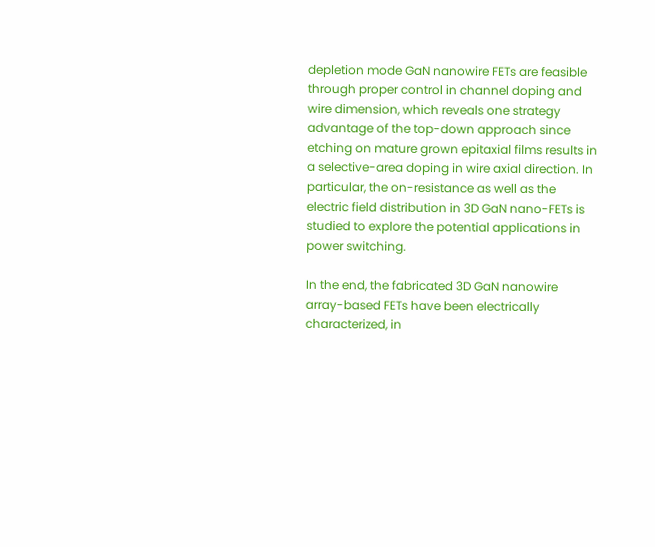depletion mode GaN nanowire FETs are feasible through proper control in channel doping and wire dimension, which reveals one strategy advantage of the top-down approach since etching on mature grown epitaxial films results in a selective-area doping in wire axial direction. In particular, the on-resistance as well as the electric field distribution in 3D GaN nano-FETs is studied to explore the potential applications in power switching.

In the end, the fabricated 3D GaN nanowire array-based FETs have been electrically characterized, in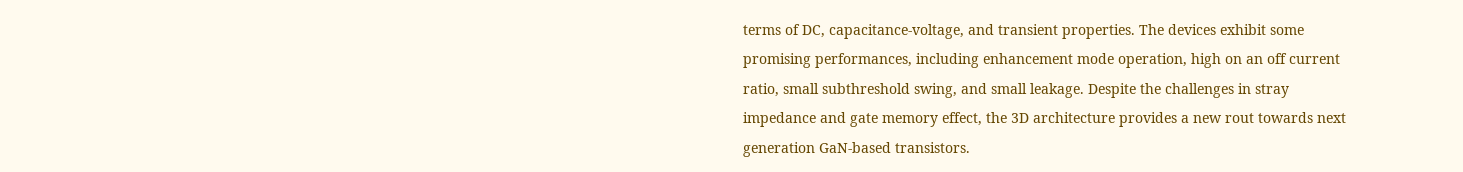terms of DC, capacitance-voltage, and transient properties. The devices exhibit some promising performances, including enhancement mode operation, high on an off current ratio, small subthreshold swing, and small leakage. Despite the challenges in stray impedance and gate memory effect, the 3D architecture provides a new rout towards next generation GaN-based transistors.